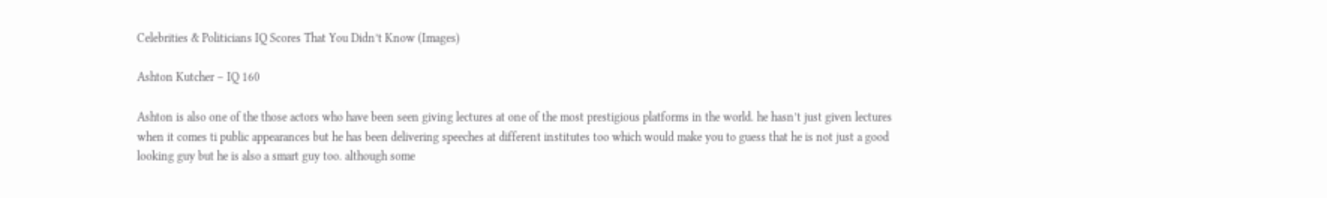Celebrities & Politicians IQ Scores That You Didn’t Know (Images)

Ashton Kutcher – IQ 160

Ashton is also one of the those actors who have been seen giving lectures at one of the most prestigious platforms in the world. he hasn’t just given lectures when it comes ti public appearances but he has been delivering speeches at different institutes too which would make you to guess that he is not just a good looking guy but he is also a smart guy too. although some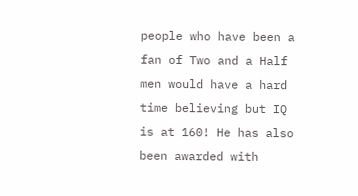people who have been a fan of Two and a Half men would have a hard time believing but IQ is at 160! He has also been awarded with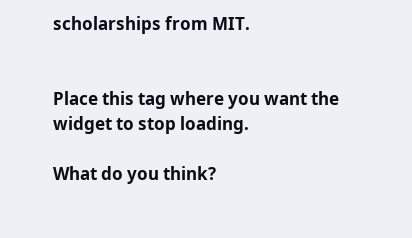scholarships from MIT.


Place this tag where you want the widget to stop loading.

What do you think?